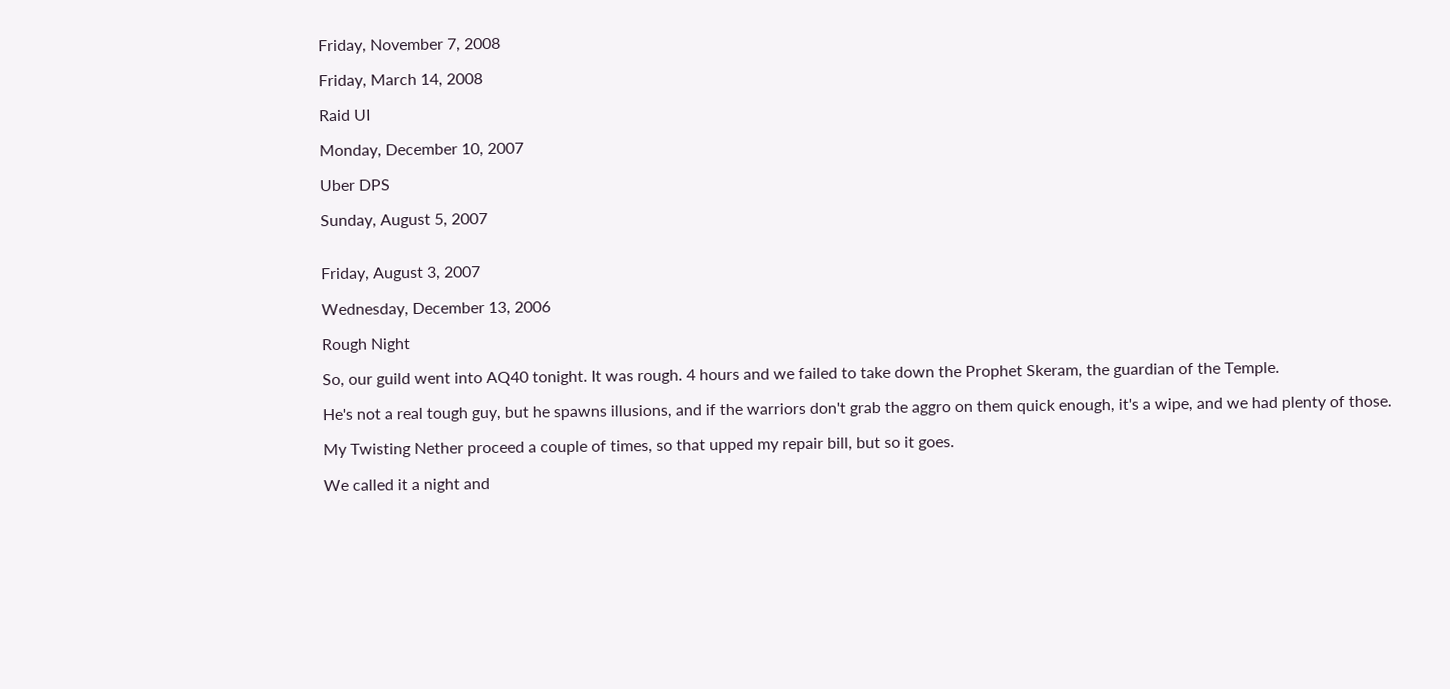Friday, November 7, 2008

Friday, March 14, 2008

Raid UI

Monday, December 10, 2007

Uber DPS

Sunday, August 5, 2007


Friday, August 3, 2007

Wednesday, December 13, 2006

Rough Night

So, our guild went into AQ40 tonight. It was rough. 4 hours and we failed to take down the Prophet Skeram, the guardian of the Temple.

He's not a real tough guy, but he spawns illusions, and if the warriors don't grab the aggro on them quick enough, it's a wipe, and we had plenty of those.

My Twisting Nether proceed a couple of times, so that upped my repair bill, but so it goes.

We called it a night and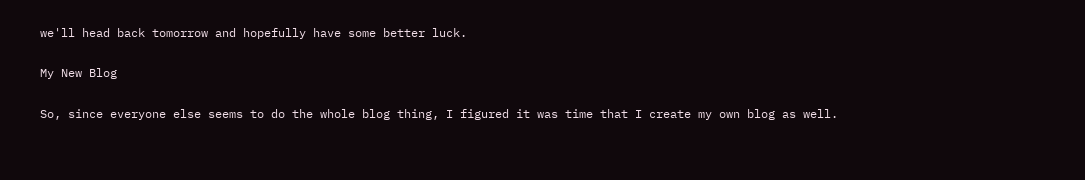we'll head back tomorrow and hopefully have some better luck.

My New Blog

So, since everyone else seems to do the whole blog thing, I figured it was time that I create my own blog as well.